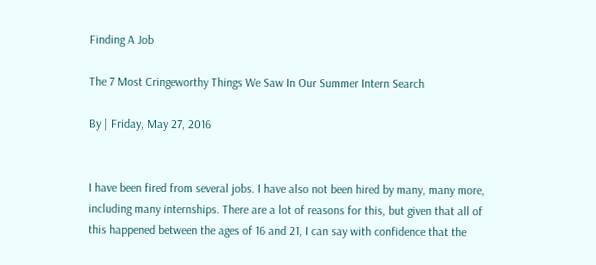Finding A Job

The 7 Most Cringeworthy Things We Saw In Our Summer Intern Search

By | Friday, May 27, 2016


I have been fired from several jobs. I have also not been hired by many, many more, including many internships. There are a lot of reasons for this, but given that all of this happened between the ages of 16 and 21, I can say with confidence that the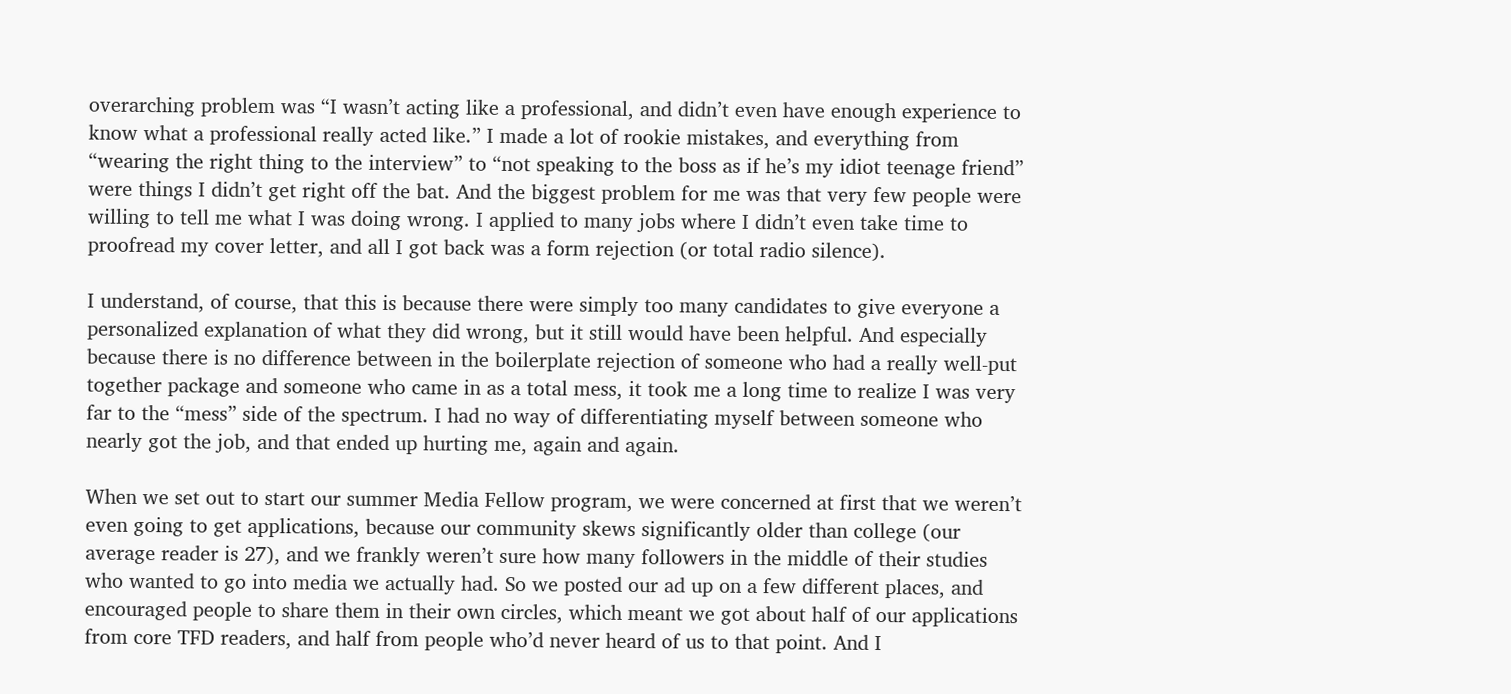overarching problem was “I wasn’t acting like a professional, and didn’t even have enough experience to know what a professional really acted like.” I made a lot of rookie mistakes, and everything from “wearing the right thing to the interview” to “not speaking to the boss as if he’s my idiot teenage friend” were things I didn’t get right off the bat. And the biggest problem for me was that very few people were willing to tell me what I was doing wrong. I applied to many jobs where I didn’t even take time to proofread my cover letter, and all I got back was a form rejection (or total radio silence).

I understand, of course, that this is because there were simply too many candidates to give everyone a personalized explanation of what they did wrong, but it still would have been helpful. And especially because there is no difference between in the boilerplate rejection of someone who had a really well-put together package and someone who came in as a total mess, it took me a long time to realize I was very far to the “mess” side of the spectrum. I had no way of differentiating myself between someone who nearly got the job, and that ended up hurting me, again and again.

When we set out to start our summer Media Fellow program, we were concerned at first that we weren’t even going to get applications, because our community skews significantly older than college (our average reader is 27), and we frankly weren’t sure how many followers in the middle of their studies who wanted to go into media we actually had. So we posted our ad up on a few different places, and encouraged people to share them in their own circles, which meant we got about half of our applications from core TFD readers, and half from people who’d never heard of us to that point. And I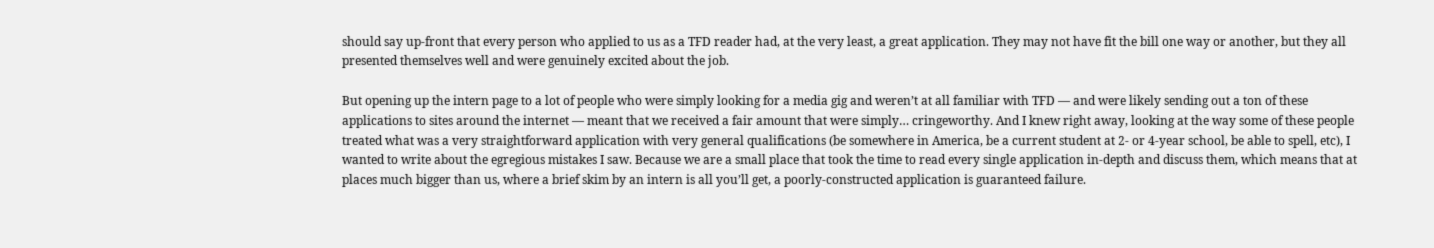should say up-front that every person who applied to us as a TFD reader had, at the very least, a great application. They may not have fit the bill one way or another, but they all presented themselves well and were genuinely excited about the job.

But opening up the intern page to a lot of people who were simply looking for a media gig and weren’t at all familiar with TFD — and were likely sending out a ton of these applications to sites around the internet — meant that we received a fair amount that were simply… cringeworthy. And I knew right away, looking at the way some of these people treated what was a very straightforward application with very general qualifications (be somewhere in America, be a current student at 2- or 4-year school, be able to spell, etc), I wanted to write about the egregious mistakes I saw. Because we are a small place that took the time to read every single application in-depth and discuss them, which means that at places much bigger than us, where a brief skim by an intern is all you’ll get, a poorly-constructed application is guaranteed failure.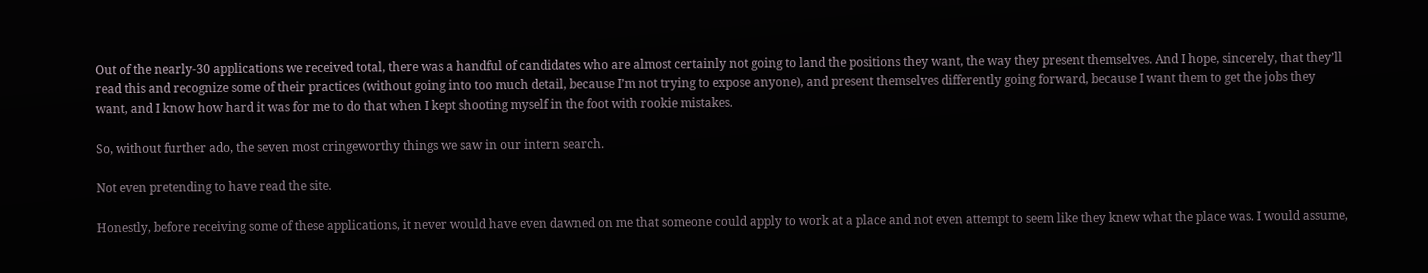Out of the nearly-30 applications we received total, there was a handful of candidates who are almost certainly not going to land the positions they want, the way they present themselves. And I hope, sincerely, that they’ll read this and recognize some of their practices (without going into too much detail, because I’m not trying to expose anyone), and present themselves differently going forward, because I want them to get the jobs they want, and I know how hard it was for me to do that when I kept shooting myself in the foot with rookie mistakes.

So, without further ado, the seven most cringeworthy things we saw in our intern search.

Not even pretending to have read the site.

Honestly, before receiving some of these applications, it never would have even dawned on me that someone could apply to work at a place and not even attempt to seem like they knew what the place was. I would assume,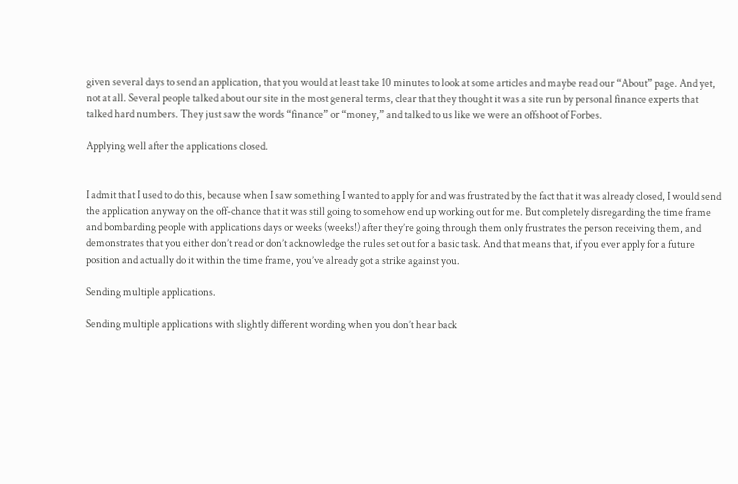given several days to send an application, that you would at least take 10 minutes to look at some articles and maybe read our “About” page. And yet, not at all. Several people talked about our site in the most general terms, clear that they thought it was a site run by personal finance experts that talked hard numbers. They just saw the words “finance” or “money,” and talked to us like we were an offshoot of Forbes.

Applying well after the applications closed.


I admit that I used to do this, because when I saw something I wanted to apply for and was frustrated by the fact that it was already closed, I would send the application anyway on the off-chance that it was still going to somehow end up working out for me. But completely disregarding the time frame and bombarding people with applications days or weeks (weeks!) after they’re going through them only frustrates the person receiving them, and demonstrates that you either don’t read or don’t acknowledge the rules set out for a basic task. And that means that, if you ever apply for a future position and actually do it within the time frame, you’ve already got a strike against you.

Sending multiple applications.

Sending multiple applications with slightly different wording when you don’t hear back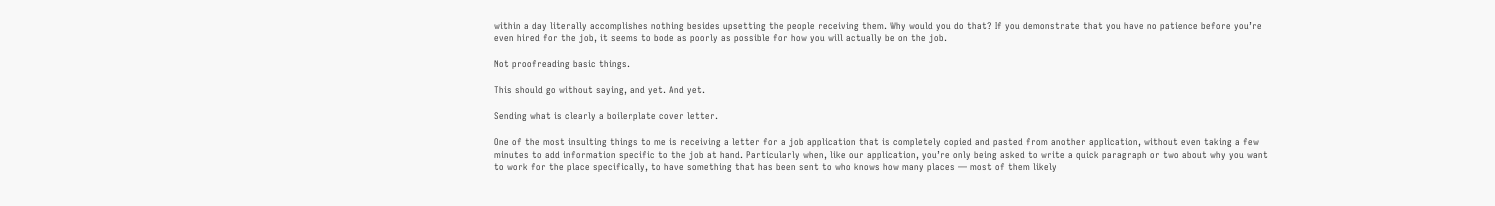within a day literally accomplishes nothing besides upsetting the people receiving them. Why would you do that? If you demonstrate that you have no patience before you’re even hired for the job, it seems to bode as poorly as possible for how you will actually be on the job.

Not proofreading basic things.

This should go without saying, and yet. And yet.

Sending what is clearly a boilerplate cover letter.

One of the most insulting things to me is receiving a letter for a job application that is completely copied and pasted from another application, without even taking a few minutes to add information specific to the job at hand. Particularly when, like our application, you’re only being asked to write a quick paragraph or two about why you want to work for the place specifically, to have something that has been sent to who knows how many places — most of them likely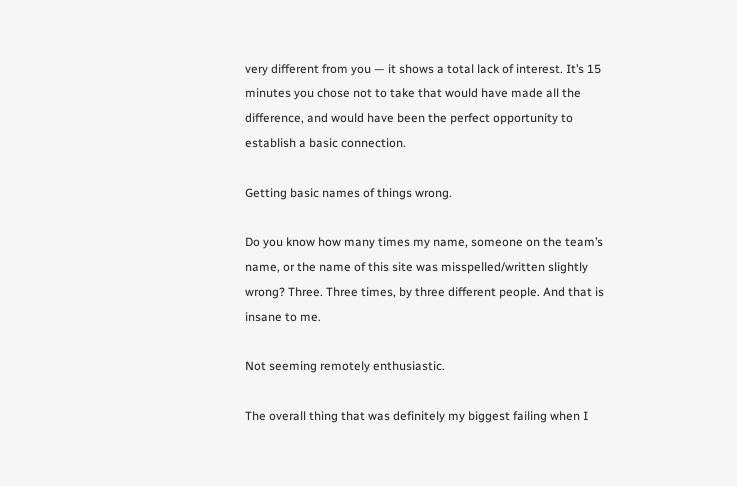very different from you — it shows a total lack of interest. It’s 15 minutes you chose not to take that would have made all the difference, and would have been the perfect opportunity to establish a basic connection.

Getting basic names of things wrong.

Do you know how many times my name, someone on the team’s name, or the name of this site was misspelled/written slightly wrong? Three. Three times, by three different people. And that is insane to me.

Not seeming remotely enthusiastic.

The overall thing that was definitely my biggest failing when I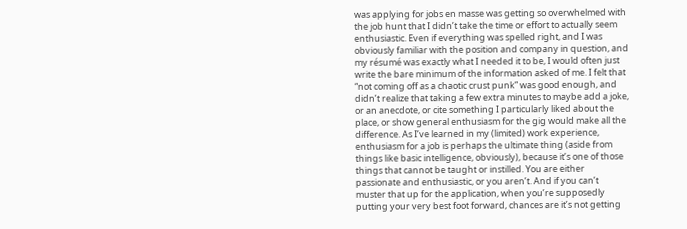was applying for jobs en masse was getting so overwhelmed with the job hunt that I didn’t take the time or effort to actually seem enthusiastic. Even if everything was spelled right, and I was obviously familiar with the position and company in question, and my résumé was exactly what I needed it to be, I would often just write the bare minimum of the information asked of me. I felt that “not coming off as a chaotic crust punk” was good enough, and didn’t realize that taking a few extra minutes to maybe add a joke, or an anecdote, or cite something I particularly liked about the place, or show general enthusiasm for the gig would make all the difference. As I’ve learned in my (limited) work experience, enthusiasm for a job is perhaps the ultimate thing (aside from things like basic intelligence, obviously), because it’s one of those things that cannot be taught or instilled. You are either passionate and enthusiastic, or you aren’t. And if you can’t muster that up for the application, when you’re supposedly putting your very best foot forward, chances are it’s not getting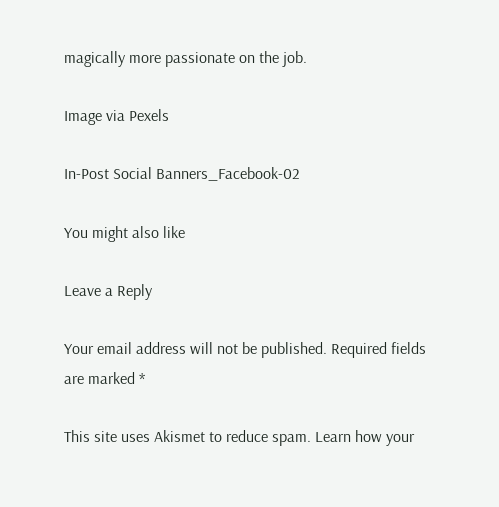magically more passionate on the job.

Image via Pexels

In-Post Social Banners_Facebook-02

You might also like

Leave a Reply

Your email address will not be published. Required fields are marked *

This site uses Akismet to reduce spam. Learn how your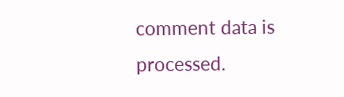comment data is processed.